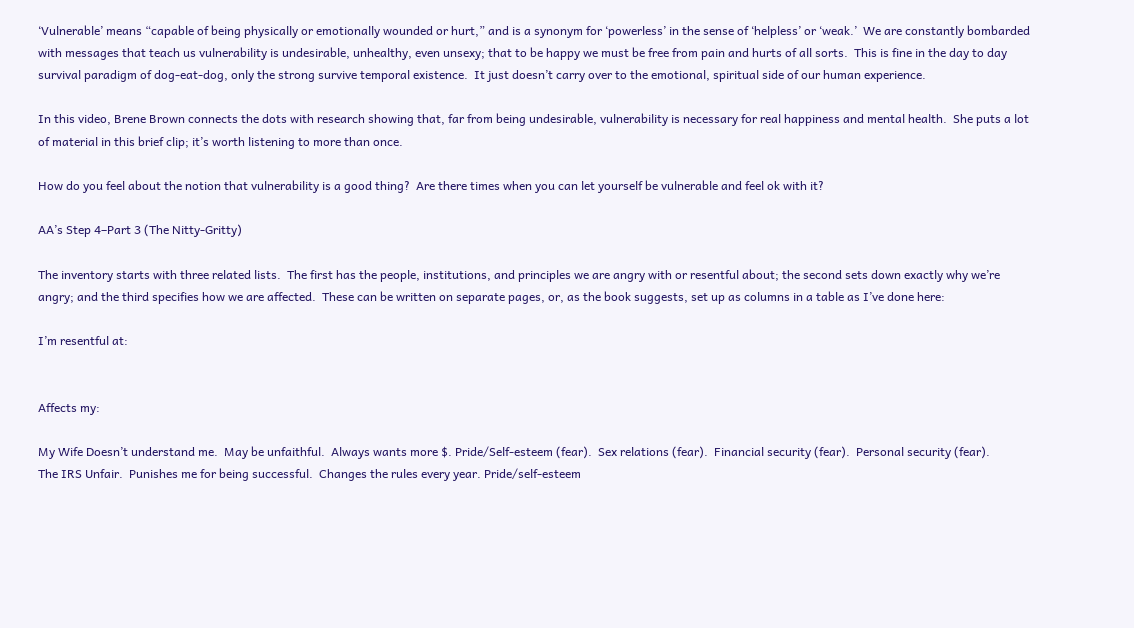‘Vulnerable’ means “capable of being physically or emotionally wounded or hurt,” and is a synonym for ‘powerless’ in the sense of ‘helpless’ or ‘weak.’  We are constantly bombarded with messages that teach us vulnerability is undesirable, unhealthy, even unsexy; that to be happy we must be free from pain and hurts of all sorts.  This is fine in the day to day survival paradigm of dog-eat-dog, only the strong survive temporal existence.  It just doesn’t carry over to the emotional, spiritual side of our human experience.

In this video, Brene Brown connects the dots with research showing that, far from being undesirable, vulnerability is necessary for real happiness and mental health.  She puts a lot of material in this brief clip; it’s worth listening to more than once.

How do you feel about the notion that vulnerability is a good thing?  Are there times when you can let yourself be vulnerable and feel ok with it?

AA’s Step 4–Part 3 (The Nitty-Gritty)

The inventory starts with three related lists.  The first has the people, institutions, and principles we are angry with or resentful about; the second sets down exactly why we’re angry; and the third specifies how we are affected.  These can be written on separate pages, or, as the book suggests, set up as columns in a table as I’ve done here:

I’m resentful at:


Affects my:

My Wife Doesn’t understand me.  May be unfaithful.  Always wants more $. Pride/Self-esteem (fear).  Sex relations (fear).  Financial security (fear).  Personal security (fear).
The IRS Unfair.  Punishes me for being successful.  Changes the rules every year. Pride/self-esteem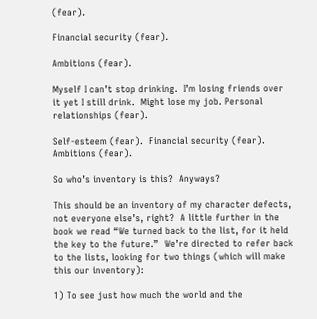(fear).

Financial security (fear).

Ambitions (fear).

Myself I can’t stop drinking.  I’m losing friends over it yet I still drink.  Might lose my job. Personal relationships (fear).

Self-esteem (fear).  Financial security (fear).  Ambitions (fear).

So who’s inventory is this?  Anyways?

This should be an inventory of my character defects, not everyone else’s, right?  A little further in the book we read “We turned back to the list, for it held the key to the future.”  We’re directed to refer back to the lists, looking for two things (which will make this our inventory):

1) To see just how much the world and the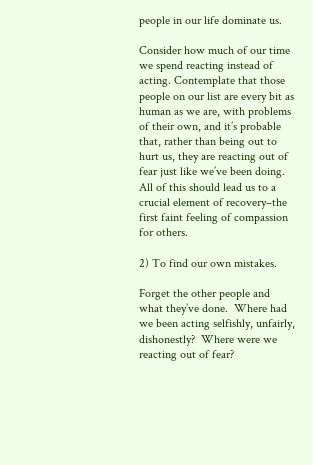people in our life dominate us.

Consider how much of our time we spend reacting instead of acting. Contemplate that those people on our list are every bit as human as we are, with problems of their own, and it’s probable that, rather than being out to hurt us, they are reacting out of fear just like we’ve been doing.  All of this should lead us to a crucial element of recovery–the first faint feeling of compassion for others.

2) To find our own mistakes.

Forget the other people and what they’ve done.  Where had we been acting selfishly, unfairly, dishonestly?  Where were we reacting out of fear?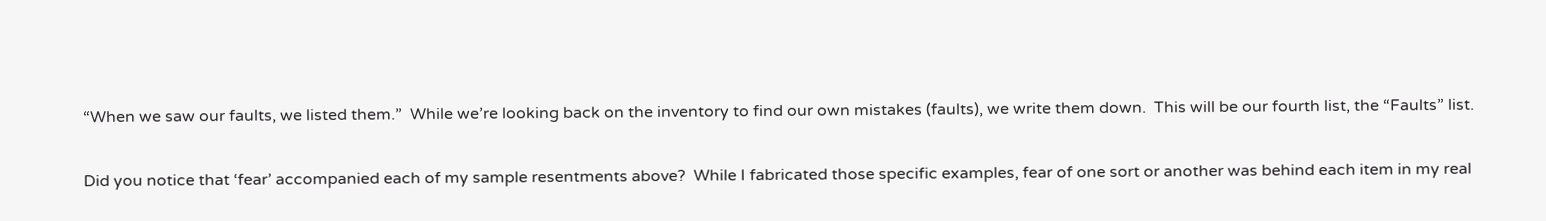“When we saw our faults, we listed them.”  While we’re looking back on the inventory to find our own mistakes (faults), we write them down.  This will be our fourth list, the “Faults” list.

Did you notice that ‘fear’ accompanied each of my sample resentments above?  While I fabricated those specific examples, fear of one sort or another was behind each item in my real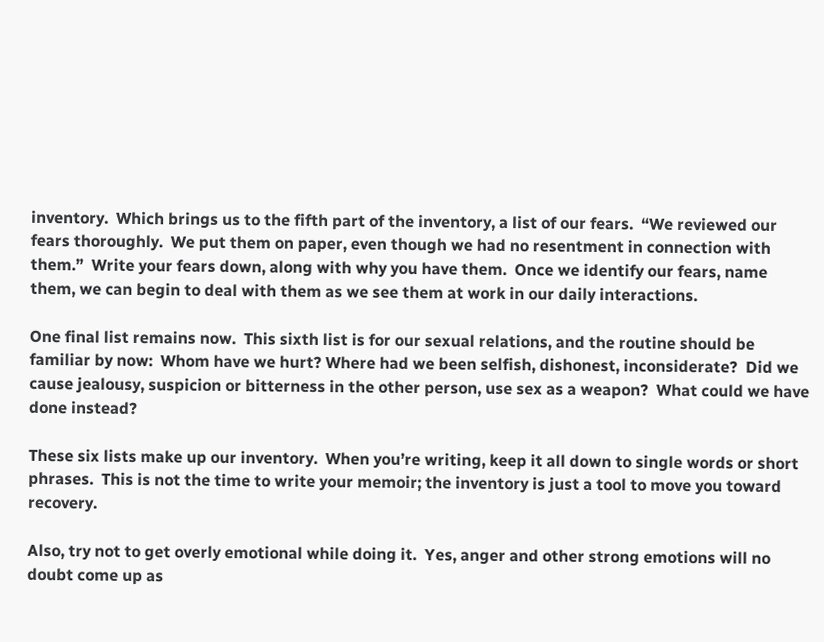inventory.  Which brings us to the fifth part of the inventory, a list of our fears.  “We reviewed our fears thoroughly.  We put them on paper, even though we had no resentment in connection with them.”  Write your fears down, along with why you have them.  Once we identify our fears, name them, we can begin to deal with them as we see them at work in our daily interactions.

One final list remains now.  This sixth list is for our sexual relations, and the routine should be familiar by now:  Whom have we hurt? Where had we been selfish, dishonest, inconsiderate?  Did we cause jealousy, suspicion or bitterness in the other person, use sex as a weapon?  What could we have done instead?

These six lists make up our inventory.  When you’re writing, keep it all down to single words or short phrases.  This is not the time to write your memoir; the inventory is just a tool to move you toward recovery.

Also, try not to get overly emotional while doing it.  Yes, anger and other strong emotions will no doubt come up as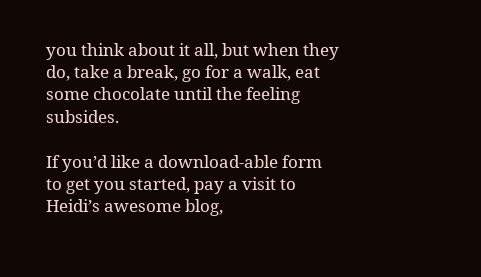you think about it all, but when they do, take a break, go for a walk, eat some chocolate until the feeling subsides.

If you’d like a download-able form to get you started, pay a visit to Heidi’s awesome blog,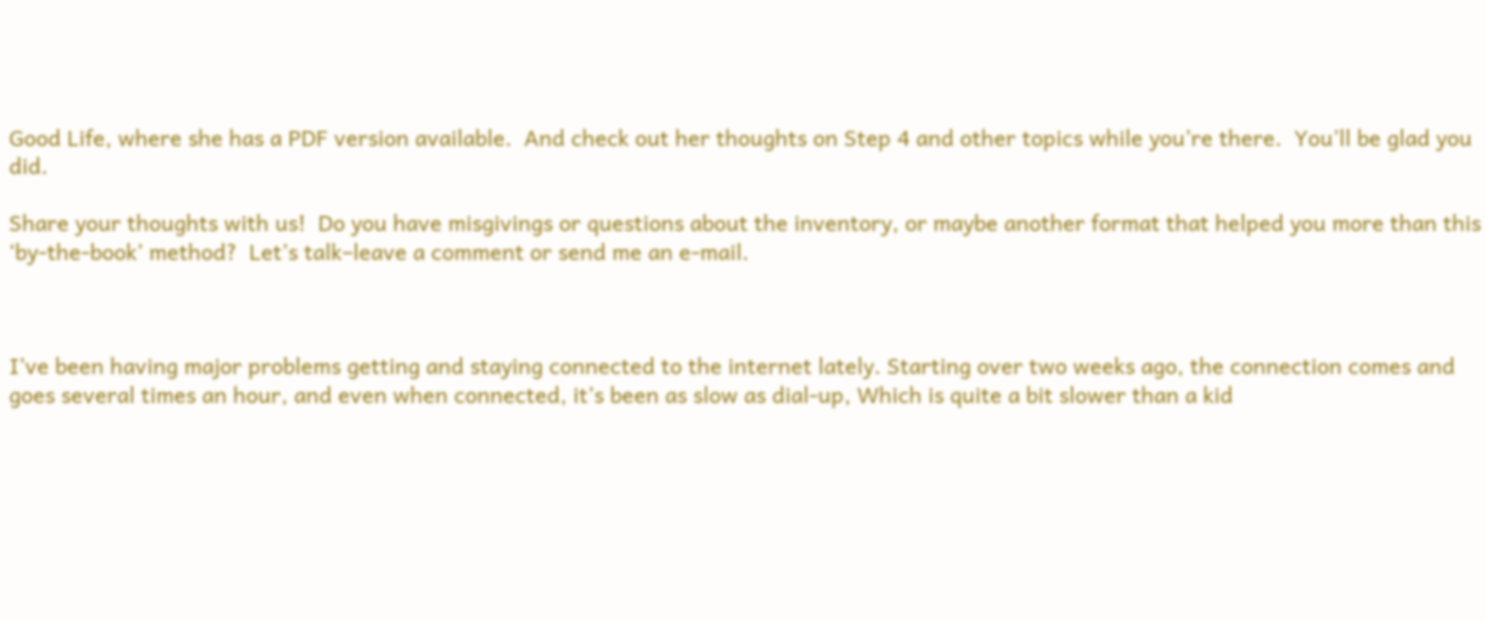Good Life, where she has a PDF version available.  And check out her thoughts on Step 4 and other topics while you’re there.  You’ll be glad you did.

Share your thoughts with us!  Do you have misgivings or questions about the inventory, or maybe another format that helped you more than this ‘by-the-book’ method?  Let’s talk–leave a comment or send me an e-mail.



I’ve been having major problems getting and staying connected to the internet lately. Starting over two weeks ago, the connection comes and goes several times an hour, and even when connected, it’s been as slow as dial-up, Which is quite a bit slower than a kid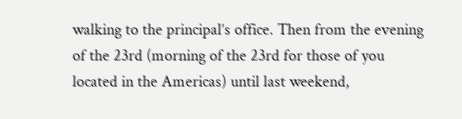walking to the principal’s office. Then from the evening of the 23rd (morning of the 23rd for those of you located in the Americas) until last weekend,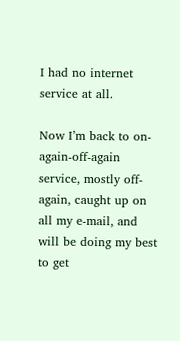I had no internet service at all.

Now I’m back to on-again-off-again service, mostly off-again, caught up on all my e-mail, and will be doing my best to get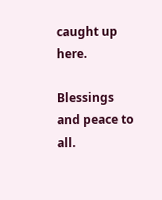caught up here.

Blessings and peace to all.